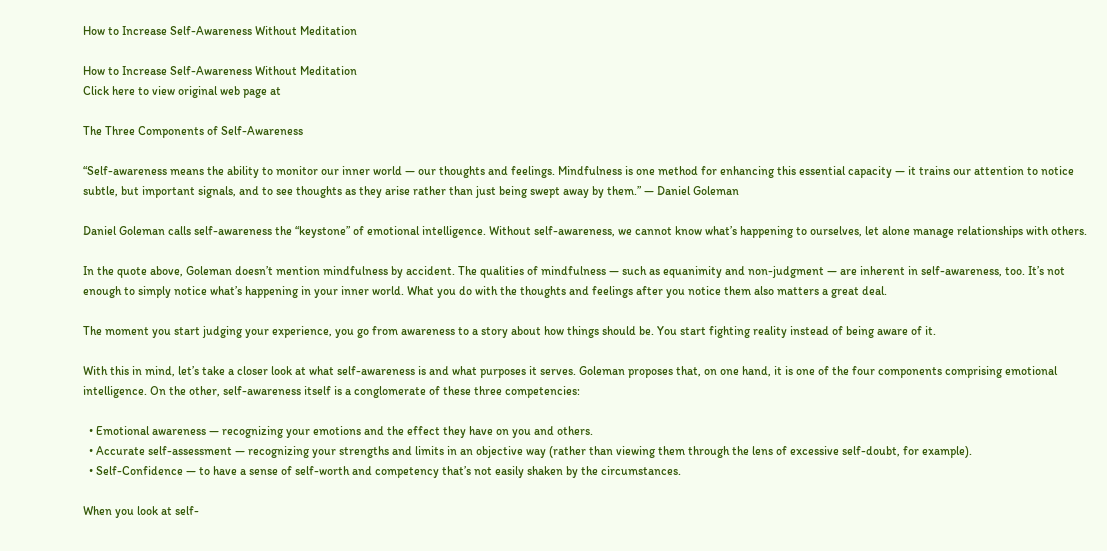How to Increase Self-Awareness Without Meditation

How to Increase Self-Awareness Without Meditation
Click here to view original web page at

The Three Components of Self-Awareness

“Self-awareness means the ability to monitor our inner world — our thoughts and feelings. Mindfulness is one method for enhancing this essential capacity — it trains our attention to notice subtle, but important signals, and to see thoughts as they arise rather than just being swept away by them.” — Daniel Goleman

Daniel Goleman calls self-awareness the “keystone” of emotional intelligence. Without self-awareness, we cannot know what’s happening to ourselves, let alone manage relationships with others.

In the quote above, Goleman doesn’t mention mindfulness by accident. The qualities of mindfulness — such as equanimity and non-judgment — are inherent in self-awareness, too. It’s not enough to simply notice what’s happening in your inner world. What you do with the thoughts and feelings after you notice them also matters a great deal.

The moment you start judging your experience, you go from awareness to a story about how things should be. You start fighting reality instead of being aware of it.

With this in mind, let’s take a closer look at what self-awareness is and what purposes it serves. Goleman proposes that, on one hand, it is one of the four components comprising emotional intelligence. On the other, self-awareness itself is a conglomerate of these three competencies:

  • Emotional awareness — recognizing your emotions and the effect they have on you and others.
  • Accurate self-assessment — recognizing your strengths and limits in an objective way (rather than viewing them through the lens of excessive self-doubt, for example).
  • Self-Confidence — to have a sense of self-worth and competency that’s not easily shaken by the circumstances.

When you look at self-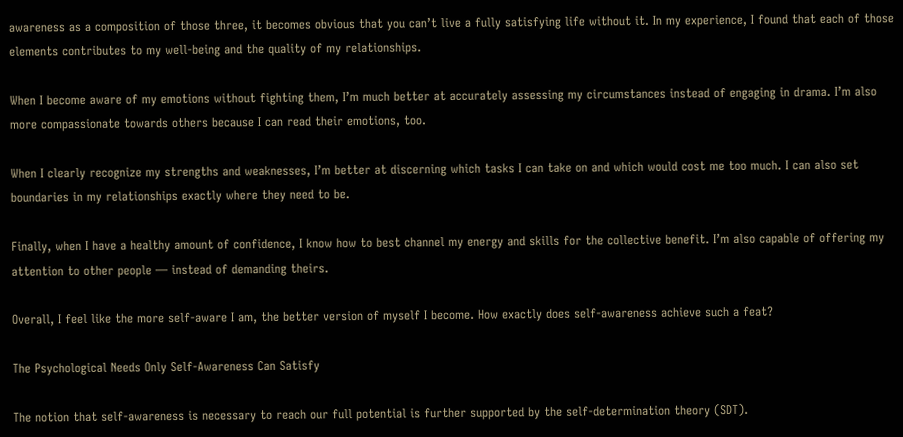awareness as a composition of those three, it becomes obvious that you can’t live a fully satisfying life without it. In my experience, I found that each of those elements contributes to my well-being and the quality of my relationships.

When I become aware of my emotions without fighting them, I’m much better at accurately assessing my circumstances instead of engaging in drama. I’m also more compassionate towards others because I can read their emotions, too.

When I clearly recognize my strengths and weaknesses, I’m better at discerning which tasks I can take on and which would cost me too much. I can also set boundaries in my relationships exactly where they need to be.

Finally, when I have a healthy amount of confidence, I know how to best channel my energy and skills for the collective benefit. I’m also capable of offering my attention to other people — instead of demanding theirs.

Overall, I feel like the more self-aware I am, the better version of myself I become. How exactly does self-awareness achieve such a feat?

The Psychological Needs Only Self-Awareness Can Satisfy

The notion that self-awareness is necessary to reach our full potential is further supported by the self-determination theory (SDT).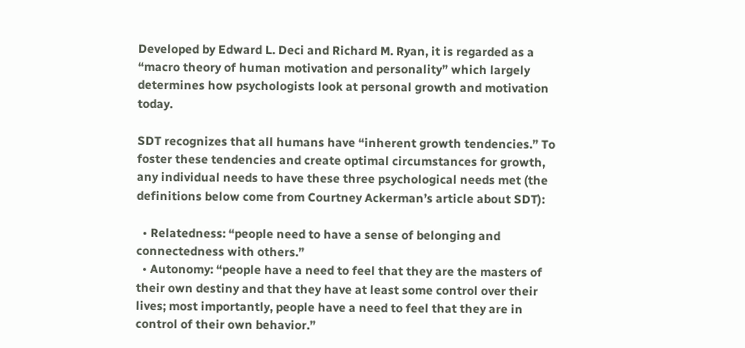Developed by Edward L. Deci and Richard M. Ryan, it is regarded as a “macro theory of human motivation and personality” which largely determines how psychologists look at personal growth and motivation today.

SDT recognizes that all humans have “inherent growth tendencies.” To foster these tendencies and create optimal circumstances for growth, any individual needs to have these three psychological needs met (the definitions below come from Courtney Ackerman’s article about SDT):

  • Relatedness: “people need to have a sense of belonging and connectedness with others.”
  • Autonomy: “people have a need to feel that they are the masters of their own destiny and that they have at least some control over their lives; most importantly, people have a need to feel that they are in control of their own behavior.”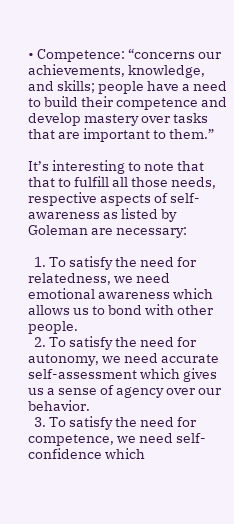• Competence: “concerns our achievements, knowledge, and skills; people have a need to build their competence and develop mastery over tasks that are important to them.”

It’s interesting to note that that to fulfill all those needs, respective aspects of self-awareness as listed by Goleman are necessary:

  1. To satisfy the need for relatedness, we need emotional awareness which allows us to bond with other people.
  2. To satisfy the need for autonomy, we need accurate self-assessment which gives us a sense of agency over our behavior.
  3. To satisfy the need for competence, we need self-confidence which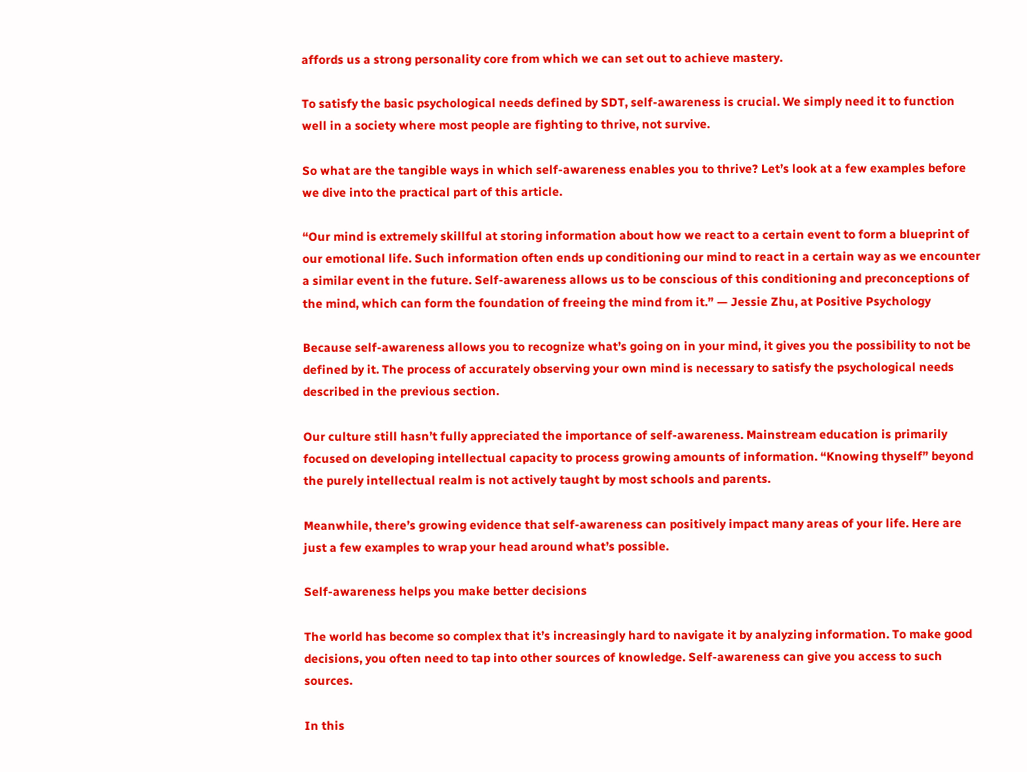affords us a strong personality core from which we can set out to achieve mastery.

To satisfy the basic psychological needs defined by SDT, self-awareness is crucial. We simply need it to function well in a society where most people are fighting to thrive, not survive.

So what are the tangible ways in which self-awareness enables you to thrive? Let’s look at a few examples before we dive into the practical part of this article.

“Our mind is extremely skillful at storing information about how we react to a certain event to form a blueprint of our emotional life. Such information often ends up conditioning our mind to react in a certain way as we encounter a similar event in the future. Self-awareness allows us to be conscious of this conditioning and preconceptions of the mind, which can form the foundation of freeing the mind from it.” — Jessie Zhu, at Positive Psychology

Because self-awareness allows you to recognize what’s going on in your mind, it gives you the possibility to not be defined by it. The process of accurately observing your own mind is necessary to satisfy the psychological needs described in the previous section.

Our culture still hasn’t fully appreciated the importance of self-awareness. Mainstream education is primarily focused on developing intellectual capacity to process growing amounts of information. “Knowing thyself” beyond the purely intellectual realm is not actively taught by most schools and parents.

Meanwhile, there’s growing evidence that self-awareness can positively impact many areas of your life. Here are just a few examples to wrap your head around what’s possible.

Self-awareness helps you make better decisions

The world has become so complex that it’s increasingly hard to navigate it by analyzing information. To make good decisions, you often need to tap into other sources of knowledge. Self-awareness can give you access to such sources.

In this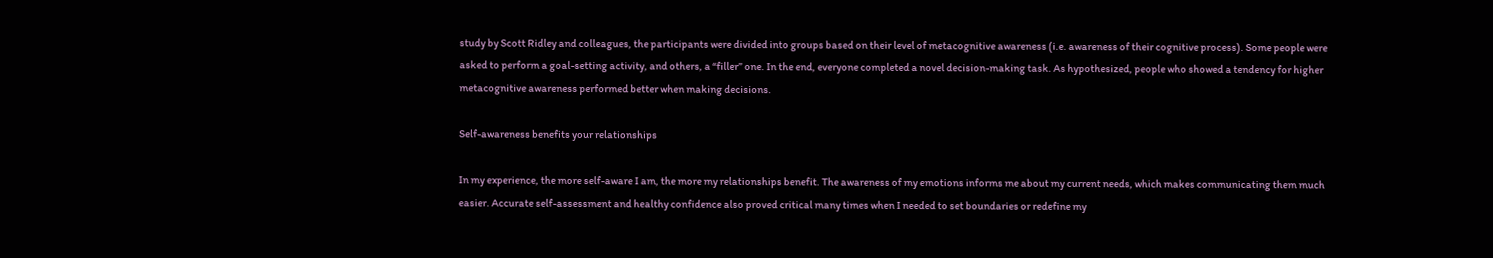study by Scott Ridley and colleagues, the participants were divided into groups based on their level of metacognitive awareness (i.e. awareness of their cognitive process). Some people were asked to perform a goal-setting activity, and others, a “filler” one. In the end, everyone completed a novel decision-making task. As hypothesized, people who showed a tendency for higher metacognitive awareness performed better when making decisions.

Self-awareness benefits your relationships

In my experience, the more self-aware I am, the more my relationships benefit. The awareness of my emotions informs me about my current needs, which makes communicating them much easier. Accurate self-assessment and healthy confidence also proved critical many times when I needed to set boundaries or redefine my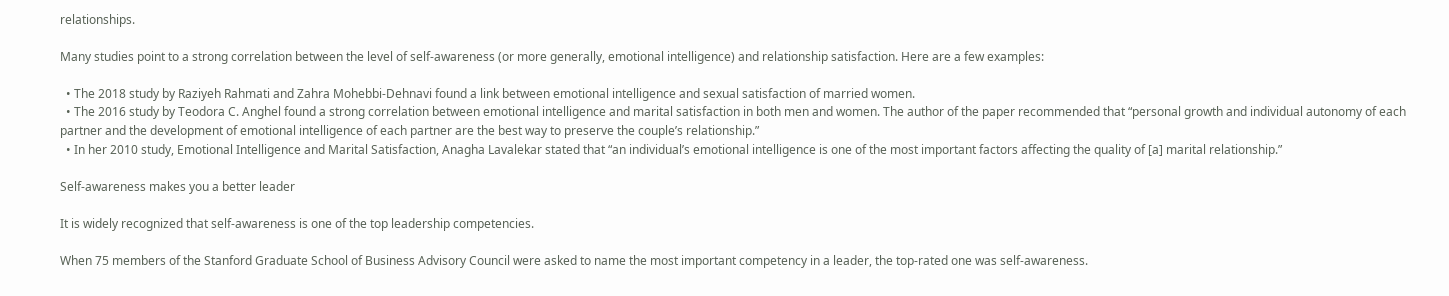relationships.

Many studies point to a strong correlation between the level of self-awareness (or more generally, emotional intelligence) and relationship satisfaction. Here are a few examples:

  • The 2018 study by Raziyeh Rahmati and Zahra Mohebbi-Dehnavi found a link between emotional intelligence and sexual satisfaction of married women.
  • The 2016 study by Teodora C. Anghel found a strong correlation between emotional intelligence and marital satisfaction in both men and women. The author of the paper recommended that “personal growth and individual autonomy of each partner and the development of emotional intelligence of each partner are the best way to preserve the couple’s relationship.”
  • In her 2010 study, Emotional Intelligence and Marital Satisfaction, Anagha Lavalekar stated that “an individual’s emotional intelligence is one of the most important factors affecting the quality of [a] marital relationship.”

Self-awareness makes you a better leader

It is widely recognized that self-awareness is one of the top leadership competencies.

When 75 members of the Stanford Graduate School of Business Advisory Council were asked to name the most important competency in a leader, the top-rated one was self-awareness.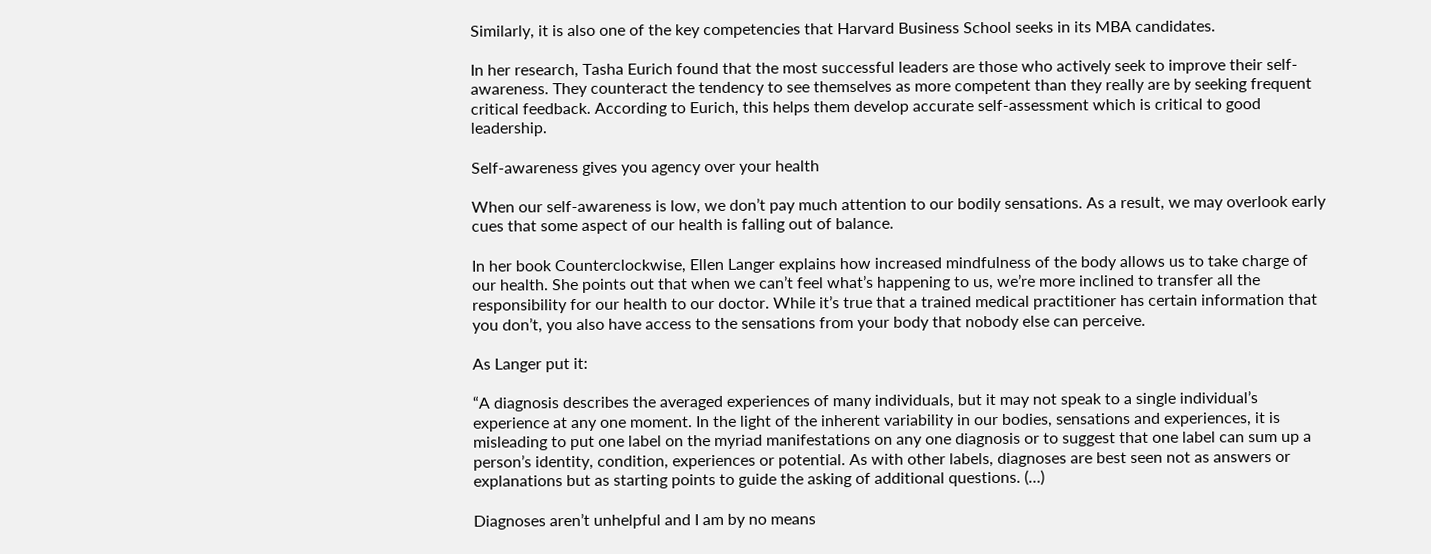Similarly, it is also one of the key competencies that Harvard Business School seeks in its MBA candidates.

In her research, Tasha Eurich found that the most successful leaders are those who actively seek to improve their self-awareness. They counteract the tendency to see themselves as more competent than they really are by seeking frequent critical feedback. According to Eurich, this helps them develop accurate self-assessment which is critical to good leadership.

Self-awareness gives you agency over your health

When our self-awareness is low, we don’t pay much attention to our bodily sensations. As a result, we may overlook early cues that some aspect of our health is falling out of balance.

In her book Counterclockwise, Ellen Langer explains how increased mindfulness of the body allows us to take charge of our health. She points out that when we can’t feel what’s happening to us, we’re more inclined to transfer all the responsibility for our health to our doctor. While it’s true that a trained medical practitioner has certain information that you don’t, you also have access to the sensations from your body that nobody else can perceive.

As Langer put it:

“A diagnosis describes the averaged experiences of many individuals, but it may not speak to a single individual’s experience at any one moment. In the light of the inherent variability in our bodies, sensations and experiences, it is misleading to put one label on the myriad manifestations on any one diagnosis or to suggest that one label can sum up a person’s identity, condition, experiences or potential. As with other labels, diagnoses are best seen not as answers or explanations but as starting points to guide the asking of additional questions. (…)

Diagnoses aren’t unhelpful and I am by no means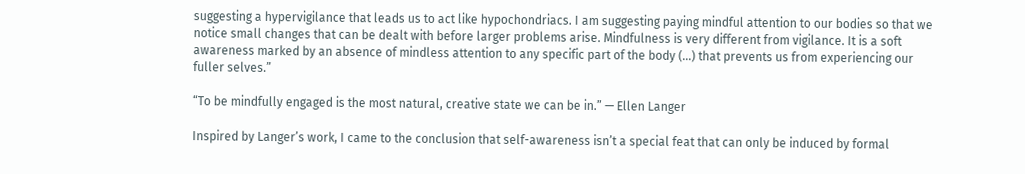suggesting a hypervigilance that leads us to act like hypochondriacs. I am suggesting paying mindful attention to our bodies so that we notice small changes that can be dealt with before larger problems arise. Mindfulness is very different from vigilance. It is a soft awareness marked by an absence of mindless attention to any specific part of the body (…) that prevents us from experiencing our fuller selves.”

“To be mindfully engaged is the most natural, creative state we can be in.” — Ellen Langer

Inspired by Langer’s work, I came to the conclusion that self-awareness isn’t a special feat that can only be induced by formal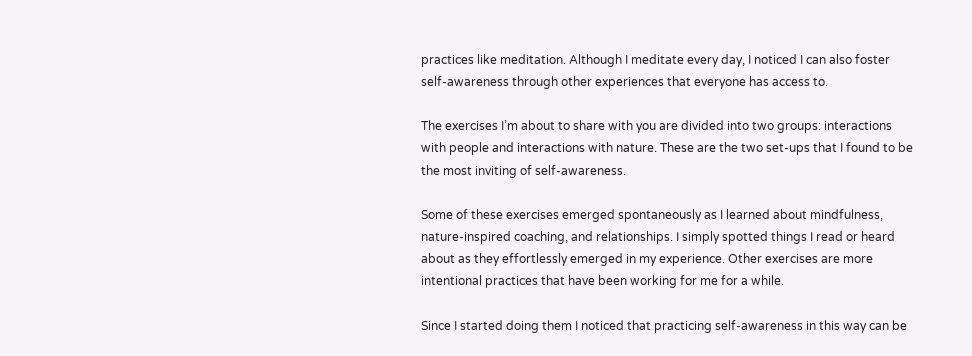practices like meditation. Although I meditate every day, I noticed I can also foster self-awareness through other experiences that everyone has access to.

The exercises I’m about to share with you are divided into two groups: interactions with people and interactions with nature. These are the two set-ups that I found to be the most inviting of self-awareness.

Some of these exercises emerged spontaneously as I learned about mindfulness, nature-inspired coaching, and relationships. I simply spotted things I read or heard about as they effortlessly emerged in my experience. Other exercises are more intentional practices that have been working for me for a while.

Since I started doing them I noticed that practicing self-awareness in this way can be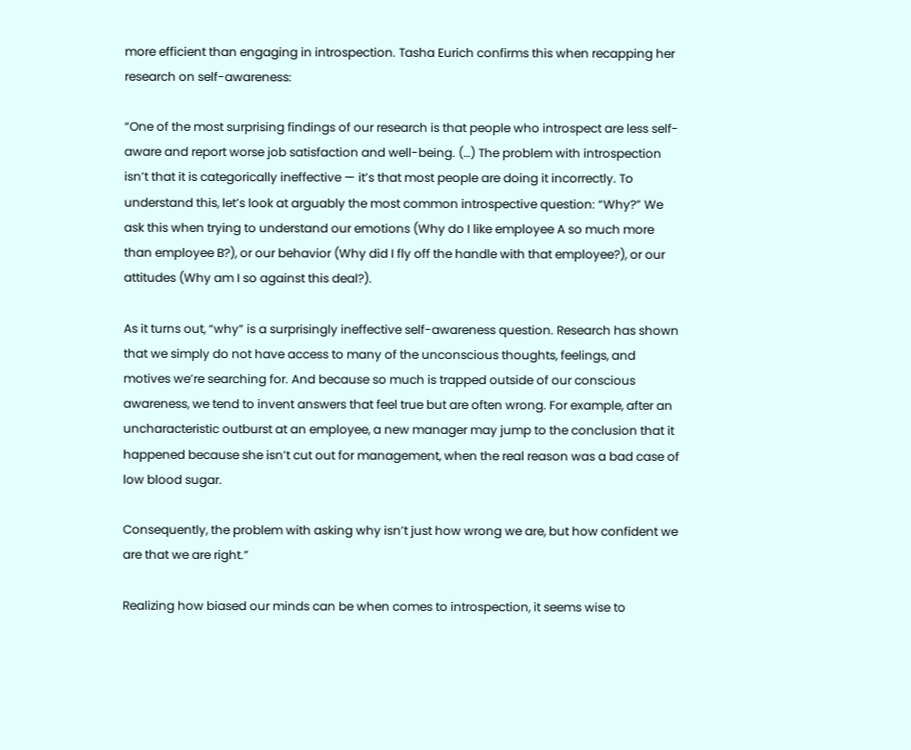more efficient than engaging in introspection. Tasha Eurich confirms this when recapping her research on self-awareness:

“One of the most surprising findings of our research is that people who introspect are less self-aware and report worse job satisfaction and well-being. (…) The problem with introspection isn’t that it is categorically ineffective — it’s that most people are doing it incorrectly. To understand this, let’s look at arguably the most common introspective question: “Why?” We ask this when trying to understand our emotions (Why do I like employee A so much more than employee B?), or our behavior (Why did I fly off the handle with that employee?), or our attitudes (Why am I so against this deal?).

As it turns out, “why” is a surprisingly ineffective self-awareness question. Research has shown that we simply do not have access to many of the unconscious thoughts, feelings, and motives we’re searching for. And because so much is trapped outside of our conscious awareness, we tend to invent answers that feel true but are often wrong. For example, after an uncharacteristic outburst at an employee, a new manager may jump to the conclusion that it happened because she isn’t cut out for management, when the real reason was a bad case of low blood sugar.

Consequently, the problem with asking why isn’t just how wrong we are, but how confident we are that we are right.”

Realizing how biased our minds can be when comes to introspection, it seems wise to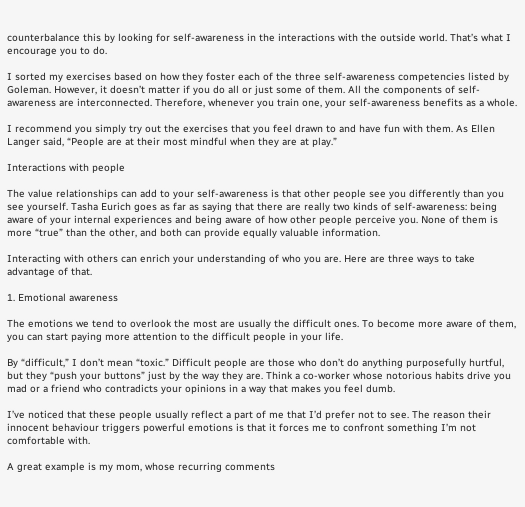counterbalance this by looking for self-awareness in the interactions with the outside world. That’s what I encourage you to do.

I sorted my exercises based on how they foster each of the three self-awareness competencies listed by Goleman. However, it doesn’t matter if you do all or just some of them. All the components of self-awareness are interconnected. Therefore, whenever you train one, your self-awareness benefits as a whole.

I recommend you simply try out the exercises that you feel drawn to and have fun with them. As Ellen Langer said, “People are at their most mindful when they are at play.”

Interactions with people

The value relationships can add to your self-awareness is that other people see you differently than you see yourself. Tasha Eurich goes as far as saying that there are really two kinds of self-awareness: being aware of your internal experiences and being aware of how other people perceive you. None of them is more “true” than the other, and both can provide equally valuable information.

Interacting with others can enrich your understanding of who you are. Here are three ways to take advantage of that.

1. Emotional awareness

The emotions we tend to overlook the most are usually the difficult ones. To become more aware of them, you can start paying more attention to the difficult people in your life.

By “difficult,” I don’t mean “toxic.” Difficult people are those who don’t do anything purposefully hurtful, but they “push your buttons” just by the way they are. Think a co-worker whose notorious habits drive you mad or a friend who contradicts your opinions in a way that makes you feel dumb.

I’ve noticed that these people usually reflect a part of me that I’d prefer not to see. The reason their innocent behaviour triggers powerful emotions is that it forces me to confront something I’m not comfortable with.

A great example is my mom, whose recurring comments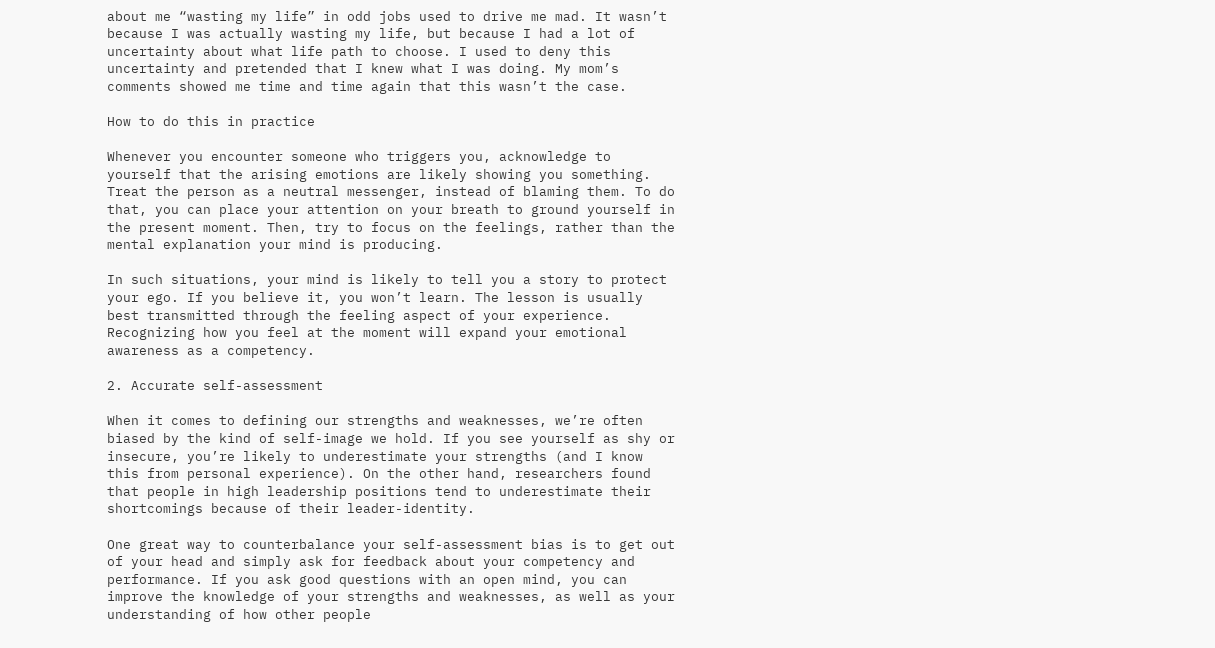about me “wasting my life” in odd jobs used to drive me mad. It wasn’t because I was actually wasting my life, but because I had a lot of uncertainty about what life path to choose. I used to deny this uncertainty and pretended that I knew what I was doing. My mom’s comments showed me time and time again that this wasn’t the case.

How to do this in practice

Whenever you encounter someone who triggers you, acknowledge to yourself that the arising emotions are likely showing you something. Treat the person as a neutral messenger, instead of blaming them. To do that, you can place your attention on your breath to ground yourself in the present moment. Then, try to focus on the feelings, rather than the mental explanation your mind is producing.

In such situations, your mind is likely to tell you a story to protect your ego. If you believe it, you won’t learn. The lesson is usually best transmitted through the feeling aspect of your experience. Recognizing how you feel at the moment will expand your emotional awareness as a competency.

2. Accurate self-assessment

When it comes to defining our strengths and weaknesses, we’re often biased by the kind of self-image we hold. If you see yourself as shy or insecure, you’re likely to underestimate your strengths (and I know this from personal experience). On the other hand, researchers found that people in high leadership positions tend to underestimate their shortcomings because of their leader-identity.

One great way to counterbalance your self-assessment bias is to get out of your head and simply ask for feedback about your competency and performance. If you ask good questions with an open mind, you can improve the knowledge of your strengths and weaknesses, as well as your understanding of how other people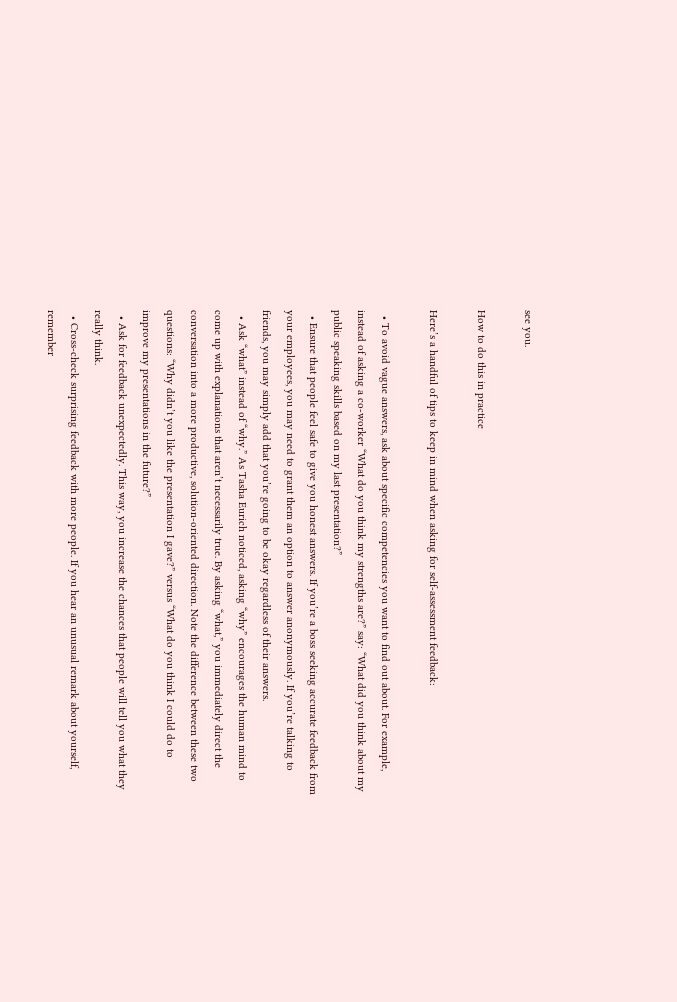see you.

How to do this in practice

Here’s a handful of tips to keep in mind when asking for self-assessment feedback:

  • To avoid vague answers, ask about specific competencies you want to find out about. For example, instead of asking a co-worker “What do you think my strengths are?” say: “What did you think about my public speaking skills based on my last presentation?”
  • Ensure that people feel safe to give you honest answers. If you’re a boss seeking accurate feedback from your employees, you may need to grant them an option to answer anonymously. If you’re talking to friends, you may simply add that you’re going to be okay regardless of their answers.
  • Ask “what” instead of “why.” As Tasha Eurich noticed, asking “why” encourages the human mind to come up with explanations that aren’t necessarily true. By asking “what,” you immediately direct the conversation into a more productive, solution-oriented direction. Note the difference between these two questions: “Why didn’t you like the presentation I gave?” versus “What do you think I could do to improve my presentations in the future?”
  • Ask for feedback unexpectedly. This way, you increase the chances that people will tell you what they really think.
  • Cross-check surprising feedback with more people. If you hear an unusual remark about yourself, remember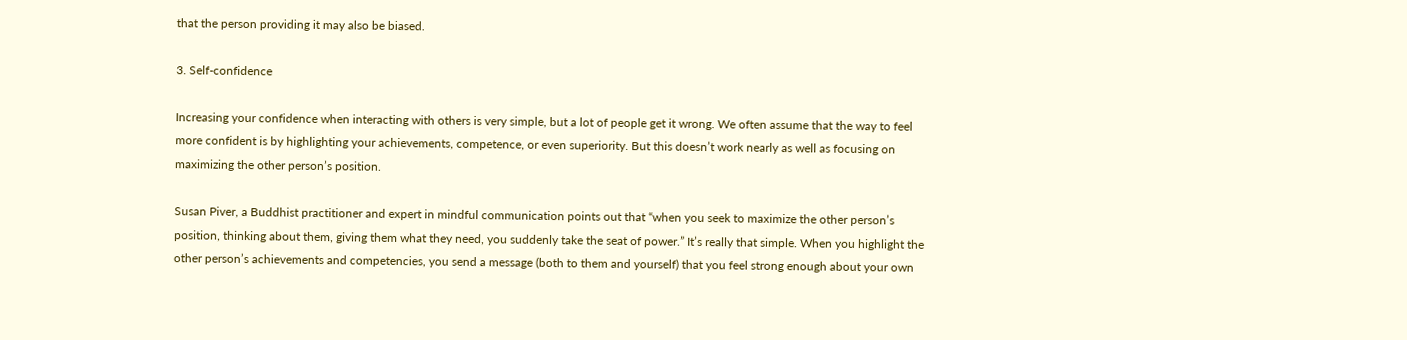that the person providing it may also be biased.

3. Self-confidence

Increasing your confidence when interacting with others is very simple, but a lot of people get it wrong. We often assume that the way to feel more confident is by highlighting your achievements, competence, or even superiority. But this doesn’t work nearly as well as focusing on maximizing the other person’s position.

Susan Piver, a Buddhist practitioner and expert in mindful communication points out that “when you seek to maximize the other person’s position, thinking about them, giving them what they need, you suddenly take the seat of power.” It’s really that simple. When you highlight the other person’s achievements and competencies, you send a message (both to them and yourself) that you feel strong enough about your own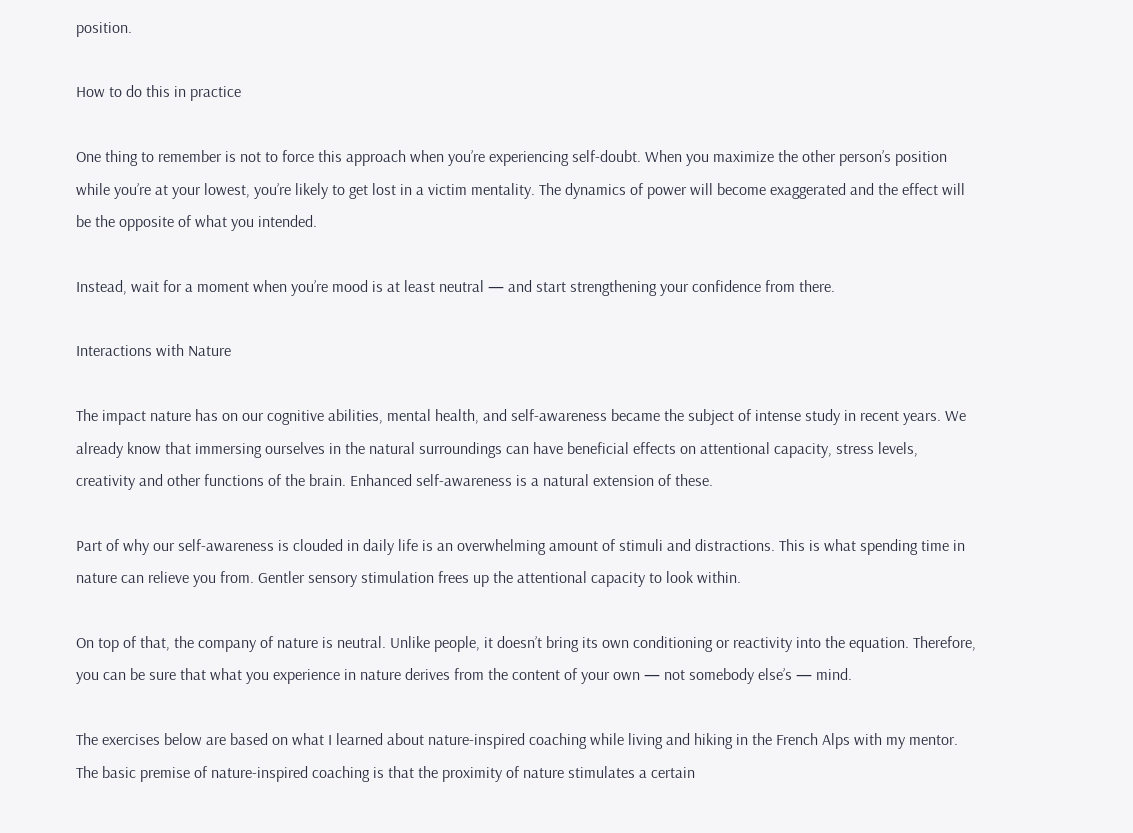position.

How to do this in practice

One thing to remember is not to force this approach when you’re experiencing self-doubt. When you maximize the other person’s position while you’re at your lowest, you’re likely to get lost in a victim mentality. The dynamics of power will become exaggerated and the effect will be the opposite of what you intended.

Instead, wait for a moment when you’re mood is at least neutral — and start strengthening your confidence from there.

Interactions with Nature

The impact nature has on our cognitive abilities, mental health, and self-awareness became the subject of intense study in recent years. We already know that immersing ourselves in the natural surroundings can have beneficial effects on attentional capacity, stress levels, creativity and other functions of the brain. Enhanced self-awareness is a natural extension of these.

Part of why our self-awareness is clouded in daily life is an overwhelming amount of stimuli and distractions. This is what spending time in nature can relieve you from. Gentler sensory stimulation frees up the attentional capacity to look within.

On top of that, the company of nature is neutral. Unlike people, it doesn’t bring its own conditioning or reactivity into the equation. Therefore, you can be sure that what you experience in nature derives from the content of your own — not somebody else’s — mind.

The exercises below are based on what I learned about nature-inspired coaching while living and hiking in the French Alps with my mentor. The basic premise of nature-inspired coaching is that the proximity of nature stimulates a certain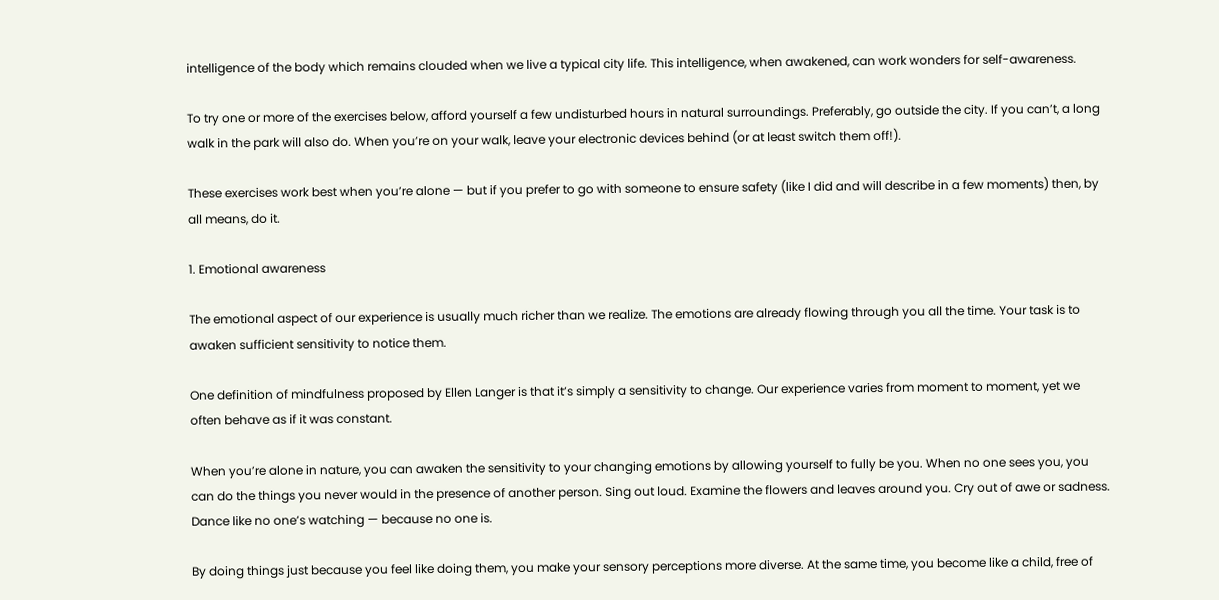intelligence of the body which remains clouded when we live a typical city life. This intelligence, when awakened, can work wonders for self-awareness.

To try one or more of the exercises below, afford yourself a few undisturbed hours in natural surroundings. Preferably, go outside the city. If you can’t, a long walk in the park will also do. When you’re on your walk, leave your electronic devices behind (or at least switch them off!).

These exercises work best when you’re alone — but if you prefer to go with someone to ensure safety (like I did and will describe in a few moments) then, by all means, do it.

1. Emotional awareness

The emotional aspect of our experience is usually much richer than we realize. The emotions are already flowing through you all the time. Your task is to awaken sufficient sensitivity to notice them.

One definition of mindfulness proposed by Ellen Langer is that it’s simply a sensitivity to change. Our experience varies from moment to moment, yet we often behave as if it was constant.

When you’re alone in nature, you can awaken the sensitivity to your changing emotions by allowing yourself to fully be you. When no one sees you, you can do the things you never would in the presence of another person. Sing out loud. Examine the flowers and leaves around you. Cry out of awe or sadness. Dance like no one’s watching — because no one is.

By doing things just because you feel like doing them, you make your sensory perceptions more diverse. At the same time, you become like a child, free of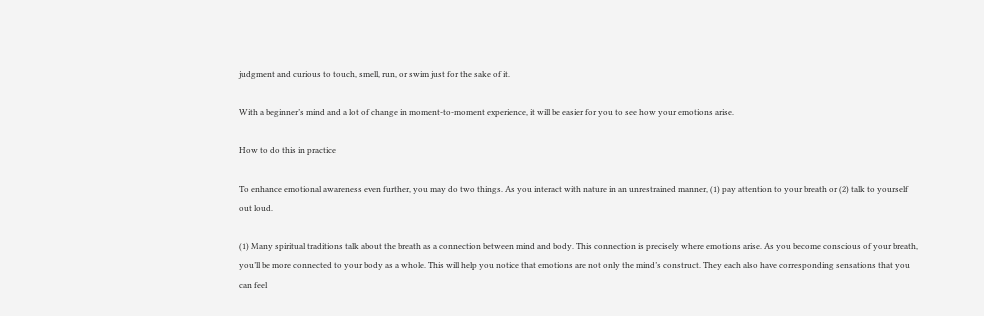judgment and curious to touch, smell, run, or swim just for the sake of it.

With a beginner’s mind and a lot of change in moment-to-moment experience, it will be easier for you to see how your emotions arise.

How to do this in practice

To enhance emotional awareness even further, you may do two things. As you interact with nature in an unrestrained manner, (1) pay attention to your breath or (2) talk to yourself out loud.

(1) Many spiritual traditions talk about the breath as a connection between mind and body. This connection is precisely where emotions arise. As you become conscious of your breath, you’ll be more connected to your body as a whole. This will help you notice that emotions are not only the mind’s construct. They each also have corresponding sensations that you can feel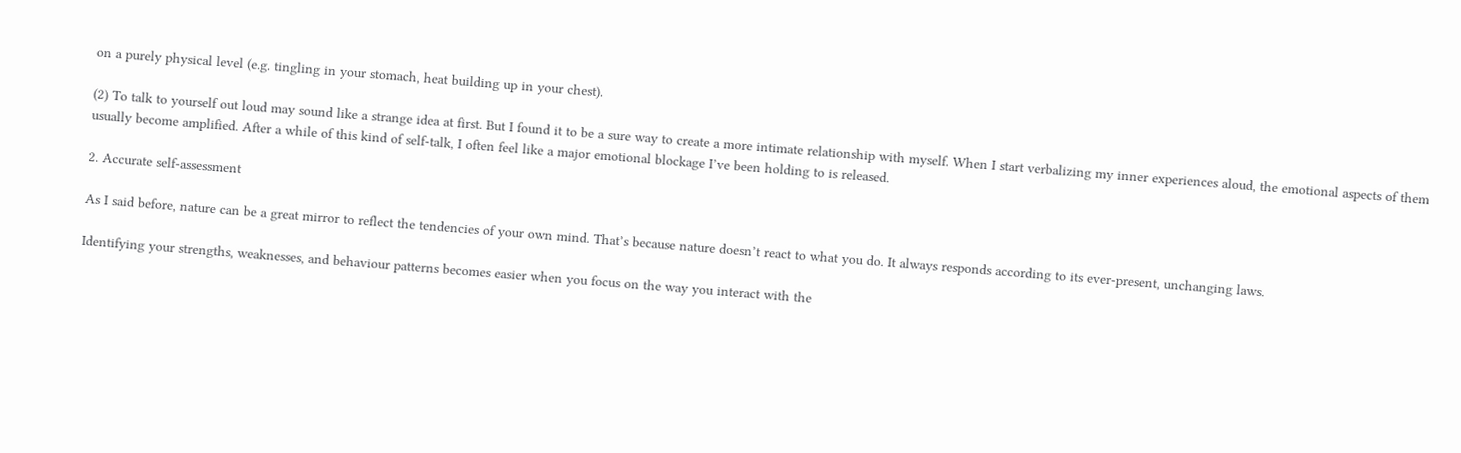on a purely physical level (e.g. tingling in your stomach, heat building up in your chest).

(2) To talk to yourself out loud may sound like a strange idea at first. But I found it to be a sure way to create a more intimate relationship with myself. When I start verbalizing my inner experiences aloud, the emotional aspects of them usually become amplified. After a while of this kind of self-talk, I often feel like a major emotional blockage I’ve been holding to is released.

2. Accurate self-assessment

As I said before, nature can be a great mirror to reflect the tendencies of your own mind. That’s because nature doesn’t react to what you do. It always responds according to its ever-present, unchanging laws.

Identifying your strengths, weaknesses, and behaviour patterns becomes easier when you focus on the way you interact with the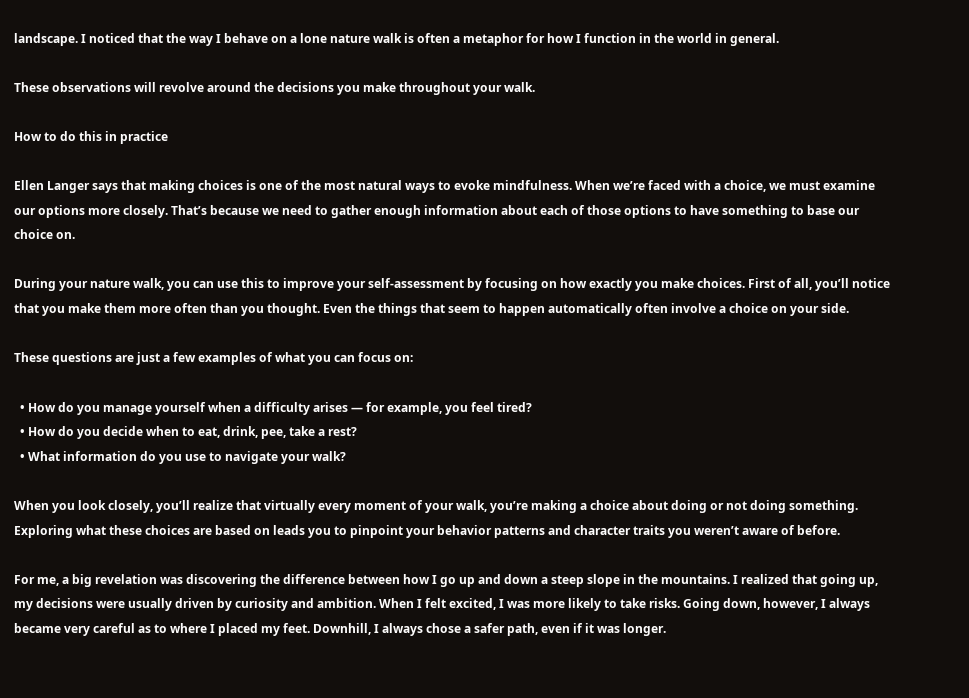landscape. I noticed that the way I behave on a lone nature walk is often a metaphor for how I function in the world in general.

These observations will revolve around the decisions you make throughout your walk.

How to do this in practice

Ellen Langer says that making choices is one of the most natural ways to evoke mindfulness. When we’re faced with a choice, we must examine our options more closely. That’s because we need to gather enough information about each of those options to have something to base our choice on.

During your nature walk, you can use this to improve your self-assessment by focusing on how exactly you make choices. First of all, you’ll notice that you make them more often than you thought. Even the things that seem to happen automatically often involve a choice on your side.

These questions are just a few examples of what you can focus on:

  • How do you manage yourself when a difficulty arises — for example, you feel tired?
  • How do you decide when to eat, drink, pee, take a rest?
  • What information do you use to navigate your walk?

When you look closely, you’ll realize that virtually every moment of your walk, you’re making a choice about doing or not doing something. Exploring what these choices are based on leads you to pinpoint your behavior patterns and character traits you weren’t aware of before.

For me, a big revelation was discovering the difference between how I go up and down a steep slope in the mountains. I realized that going up, my decisions were usually driven by curiosity and ambition. When I felt excited, I was more likely to take risks. Going down, however, I always became very careful as to where I placed my feet. Downhill, I always chose a safer path, even if it was longer.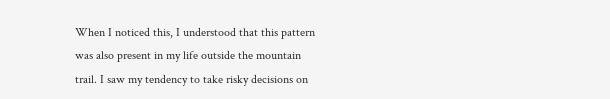When I noticed this, I understood that this pattern was also present in my life outside the mountain trail. I saw my tendency to take risky decisions on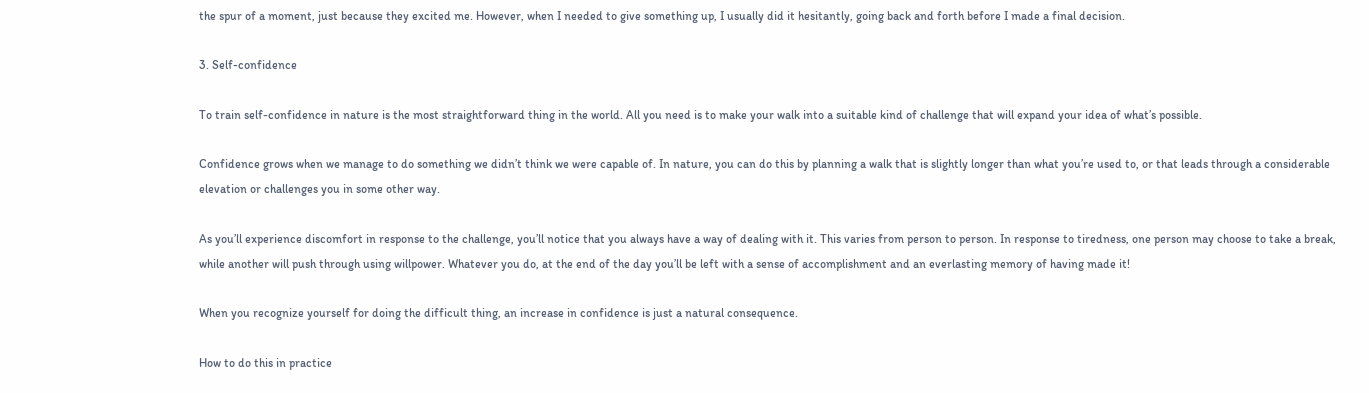the spur of a moment, just because they excited me. However, when I needed to give something up, I usually did it hesitantly, going back and forth before I made a final decision.

3. Self-confidence

To train self-confidence in nature is the most straightforward thing in the world. All you need is to make your walk into a suitable kind of challenge that will expand your idea of what’s possible.

Confidence grows when we manage to do something we didn’t think we were capable of. In nature, you can do this by planning a walk that is slightly longer than what you’re used to, or that leads through a considerable elevation or challenges you in some other way.

As you’ll experience discomfort in response to the challenge, you’ll notice that you always have a way of dealing with it. This varies from person to person. In response to tiredness, one person may choose to take a break, while another will push through using willpower. Whatever you do, at the end of the day you’ll be left with a sense of accomplishment and an everlasting memory of having made it!

When you recognize yourself for doing the difficult thing, an increase in confidence is just a natural consequence.

How to do this in practice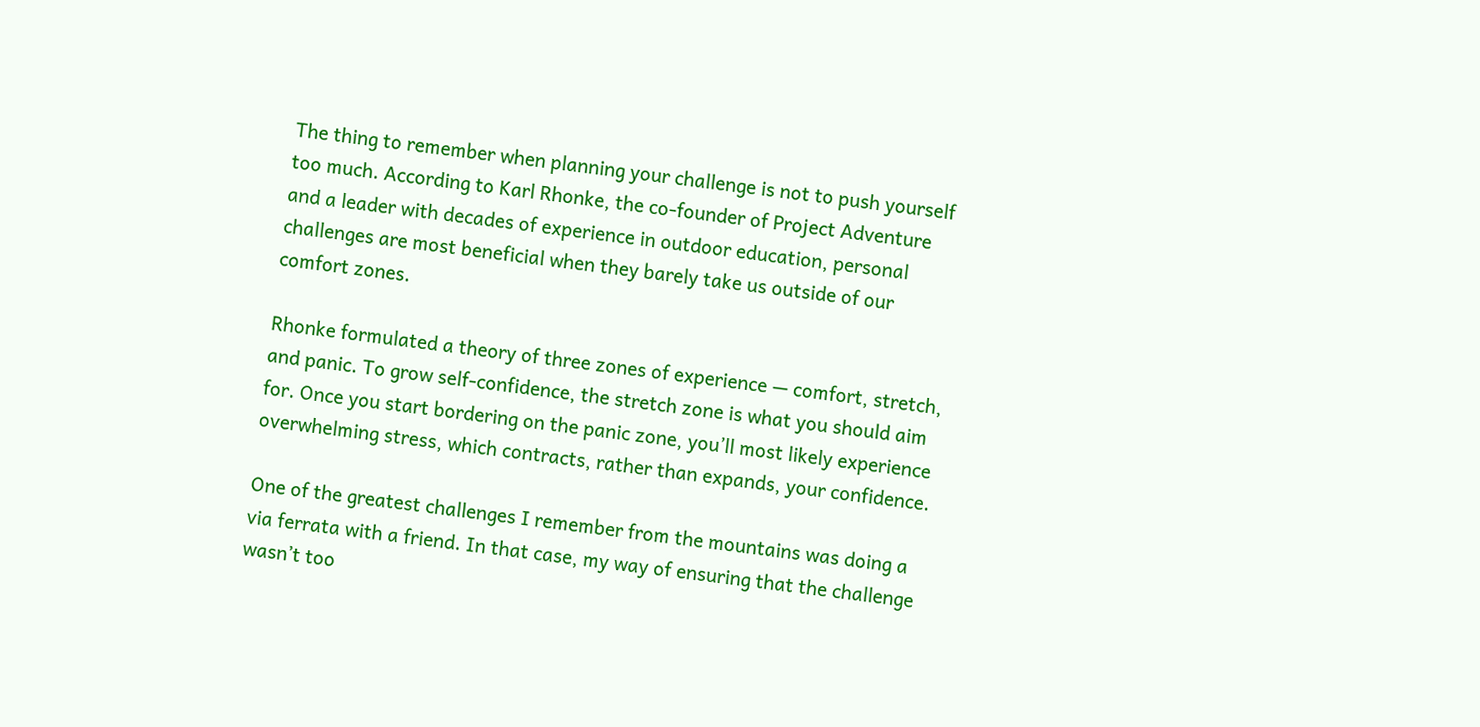The thing to remember when planning your challenge is not to push yourself too much. According to Karl Rhonke, the co-founder of Project Adventure and a leader with decades of experience in outdoor education, personal challenges are most beneficial when they barely take us outside of our comfort zones.

Rhonke formulated a theory of three zones of experience — comfort, stretch, and panic. To grow self-confidence, the stretch zone is what you should aim for. Once you start bordering on the panic zone, you’ll most likely experience overwhelming stress, which contracts, rather than expands, your confidence.

One of the greatest challenges I remember from the mountains was doing a via ferrata with a friend. In that case, my way of ensuring that the challenge wasn’t too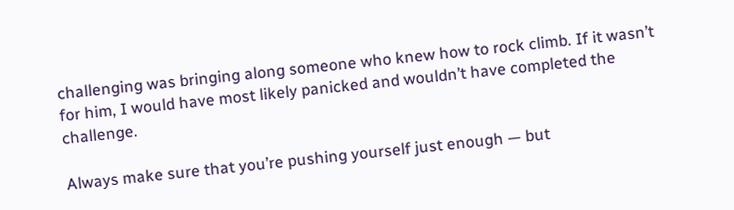challenging was bringing along someone who knew how to rock climb. If it wasn’t for him, I would have most likely panicked and wouldn’t have completed the challenge.

Always make sure that you’re pushing yourself just enough — but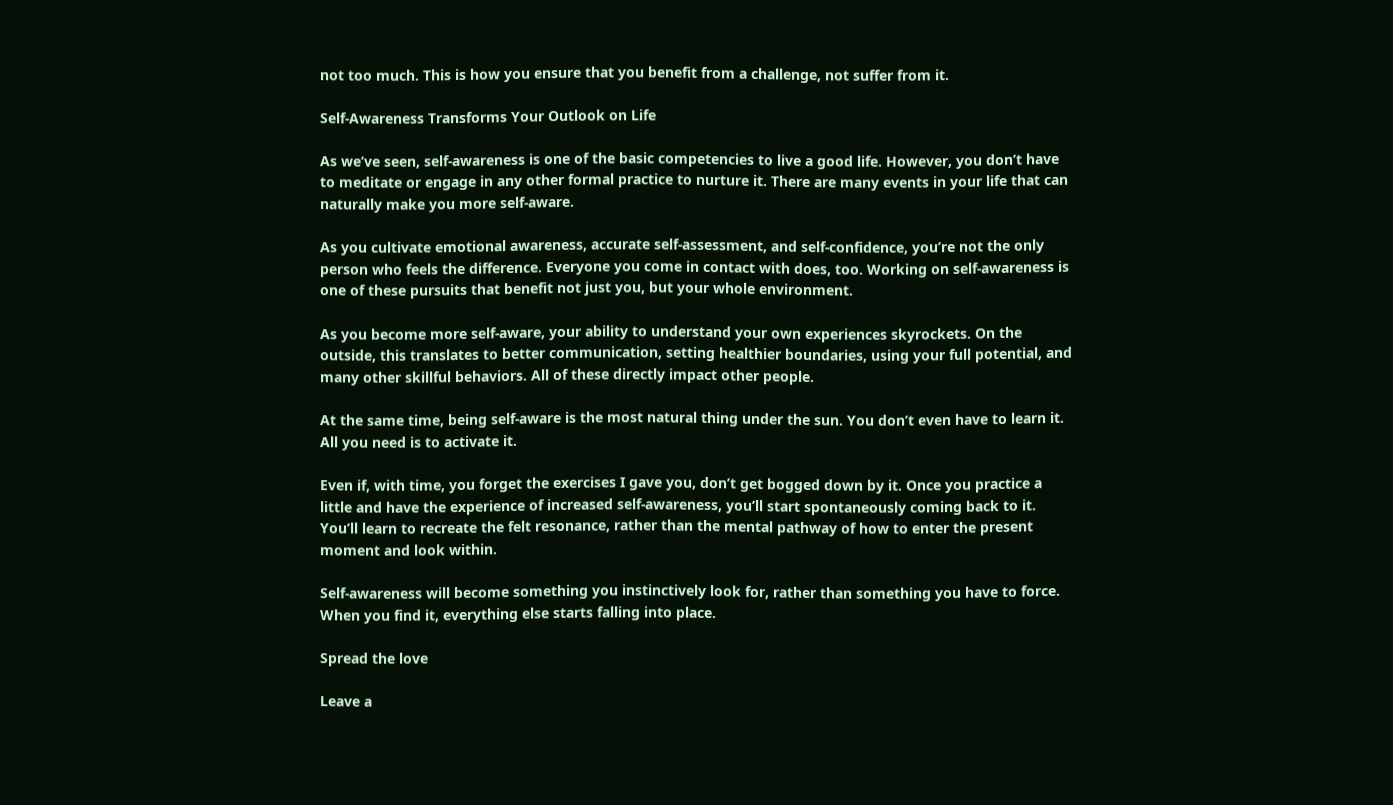not too much. This is how you ensure that you benefit from a challenge, not suffer from it.

Self-Awareness Transforms Your Outlook on Life

As we’ve seen, self-awareness is one of the basic competencies to live a good life. However, you don’t have to meditate or engage in any other formal practice to nurture it. There are many events in your life that can naturally make you more self-aware.

As you cultivate emotional awareness, accurate self-assessment, and self-confidence, you’re not the only person who feels the difference. Everyone you come in contact with does, too. Working on self-awareness is one of these pursuits that benefit not just you, but your whole environment.

As you become more self-aware, your ability to understand your own experiences skyrockets. On the outside, this translates to better communication, setting healthier boundaries, using your full potential, and many other skillful behaviors. All of these directly impact other people.

At the same time, being self-aware is the most natural thing under the sun. You don’t even have to learn it. All you need is to activate it.

Even if, with time, you forget the exercises I gave you, don’t get bogged down by it. Once you practice a little and have the experience of increased self-awareness, you’ll start spontaneously coming back to it. You’ll learn to recreate the felt resonance, rather than the mental pathway of how to enter the present moment and look within.

Self-awareness will become something you instinctively look for, rather than something you have to force. When you find it, everything else starts falling into place.

Spread the love

Leave a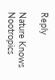Reply

Nature Knows Nootropics